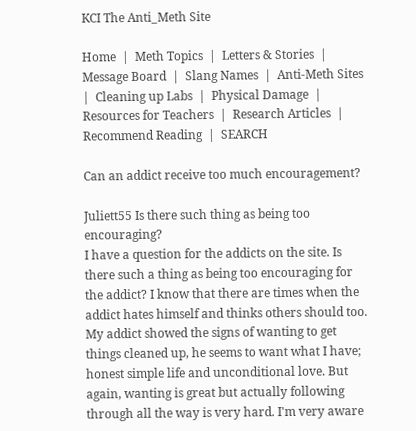KCI The Anti_Meth Site

Home  |  Meth Topics  |  Letters & Stories  |  Message Board  |  Slang Names  |  Anti-Meth Sites  |  Cleaning up Labs  |  Physical Damage  |   Resources for Teachers  |  Research Articles  |  Recommend Reading  |  SEARCH

Can an addict receive too much encouragement?

Juliett55 Is there such thing as being too encouraging?
I have a question for the addicts on the site. Is there such a thing as being too encouraging for the addict? I know that there are times when the addict hates himself and thinks others should too.
My addict showed the signs of wanting to get things cleaned up, he seems to want what I have; honest simple life and unconditional love. But again, wanting is great but actually following through all the way is very hard. I'm very aware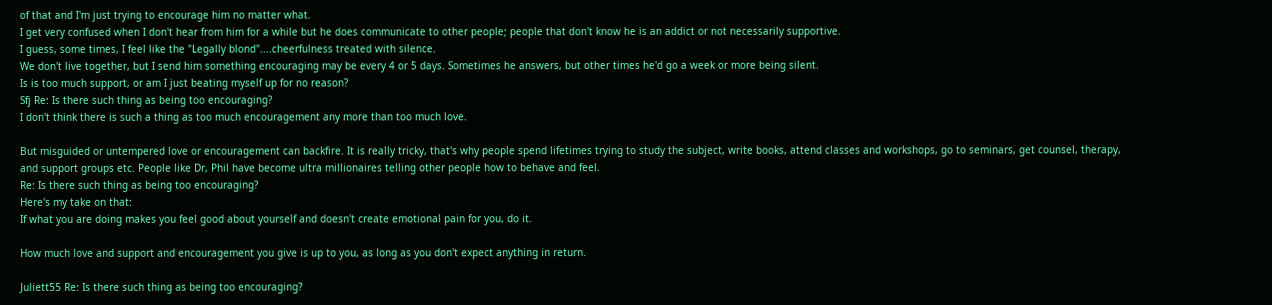of that and I'm just trying to encourage him no matter what.
I get very confused when I don't hear from him for a while but he does communicate to other people; people that don't know he is an addict or not necessarily supportive.
I guess, some times, I feel like the "Legally blond"....cheerfulness treated with silence.
We don't live together, but I send him something encouraging may be every 4 or 5 days. Sometimes he answers, but other times he'd go a week or more being silent.
Is is too much support, or am I just beating myself up for no reason?
Sfj Re: Is there such thing as being too encouraging?
I don't think there is such a thing as too much encouragement any more than too much love.

But misguided or untempered love or encouragement can backfire. It is really tricky, that's why people spend lifetimes trying to study the subject, write books, attend classes and workshops, go to seminars, get counsel, therapy, and support groups etc. People like Dr, Phil have become ultra millionaires telling other people how to behave and feel.
Re: Is there such thing as being too encouraging?
Here's my take on that:
If what you are doing makes you feel good about yourself and doesn't create emotional pain for you, do it.

How much love and support and encouragement you give is up to you, as long as you don't expect anything in return.

Juliett55 Re: Is there such thing as being too encouraging?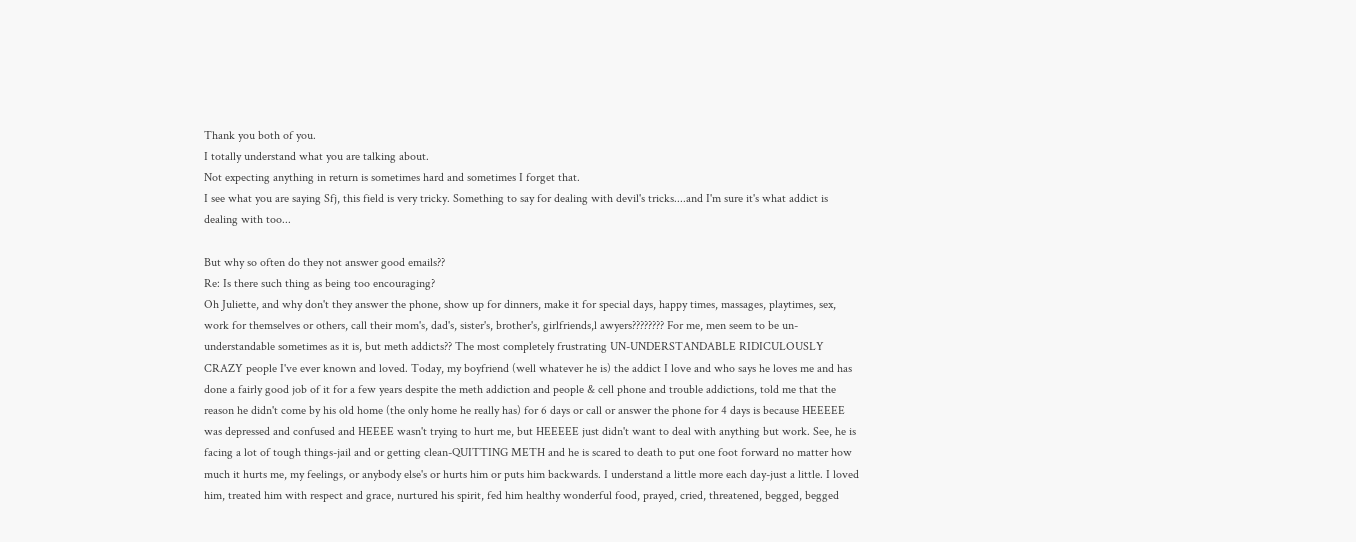Thank you both of you.
I totally understand what you are talking about.
Not expecting anything in return is sometimes hard and sometimes I forget that.
I see what you are saying Sfj, this field is very tricky. Something to say for dealing with devil's tricks....and I'm sure it's what addict is dealing with too...

But why so often do they not answer good emails??
Re: Is there such thing as being too encouraging?
Oh Juliette, and why don't they answer the phone, show up for dinners, make it for special days, happy times, massages, playtimes, sex, work for themselves or others, call their mom's, dad's, sister's, brother's, girlfriends,l awyers???????? For me, men seem to be un-understandable sometimes as it is, but meth addicts?? The most completely frustrating UN-UNDERSTANDABLE RIDICULOUSLY CRAZY people I've ever known and loved. Today, my boyfriend (well whatever he is) the addict I love and who says he loves me and has done a fairly good job of it for a few years despite the meth addiction and people & cell phone and trouble addictions, told me that the reason he didn't come by his old home (the only home he really has) for 6 days or call or answer the phone for 4 days is because HEEEEE was depressed and confused and HEEEE wasn't trying to hurt me, but HEEEEE just didn't want to deal with anything but work. See, he is facing a lot of tough things-jail and or getting clean-QUITTING METH and he is scared to death to put one foot forward no matter how much it hurts me, my feelings, or anybody else's or hurts him or puts him backwards. I understand a little more each day-just a little. I loved him, treated him with respect and grace, nurtured his spirit, fed him healthy wonderful food, prayed, cried, threatened, begged, begged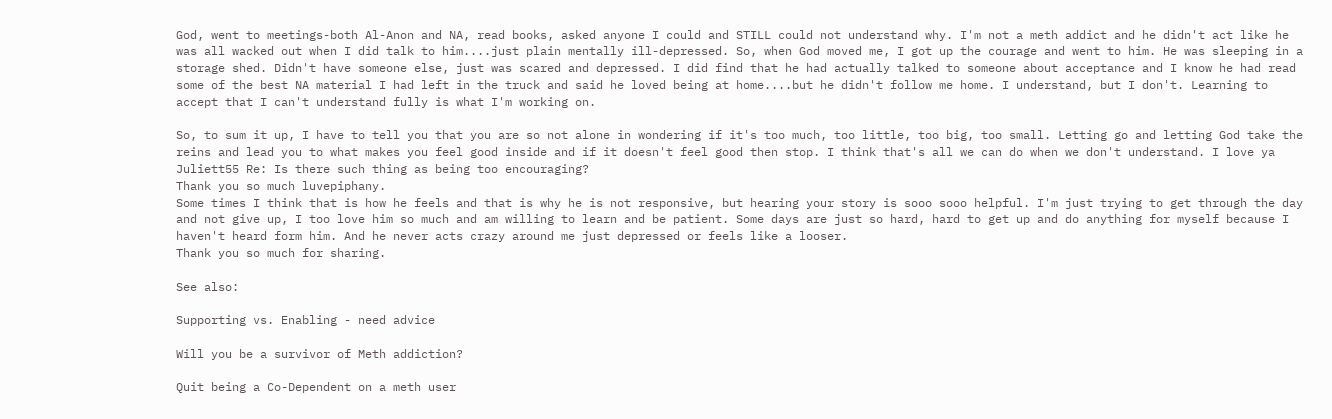God, went to meetings-both Al-Anon and NA, read books, asked anyone I could and STILL could not understand why. I'm not a meth addict and he didn't act like he was all wacked out when I did talk to him....just plain mentally ill-depressed. So, when God moved me, I got up the courage and went to him. He was sleeping in a storage shed. Didn't have someone else, just was scared and depressed. I did find that he had actually talked to someone about acceptance and I know he had read some of the best NA material I had left in the truck and said he loved being at home....but he didn't follow me home. I understand, but I don't. Learning to accept that I can't understand fully is what I'm working on.

So, to sum it up, I have to tell you that you are so not alone in wondering if it's too much, too little, too big, too small. Letting go and letting God take the reins and lead you to what makes you feel good inside and if it doesn't feel good then stop. I think that's all we can do when we don't understand. I love ya
Juliett55 Re: Is there such thing as being too encouraging?
Thank you so much luvepiphany.
Some times I think that is how he feels and that is why he is not responsive, but hearing your story is sooo sooo helpful. I'm just trying to get through the day and not give up, I too love him so much and am willing to learn and be patient. Some days are just so hard, hard to get up and do anything for myself because I haven't heard form him. And he never acts crazy around me just depressed or feels like a looser.
Thank you so much for sharing.

See also:

Supporting vs. Enabling - need advice

Will you be a survivor of Meth addiction?

Quit being a Co-Dependent on a meth user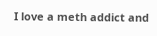I love a meth addict and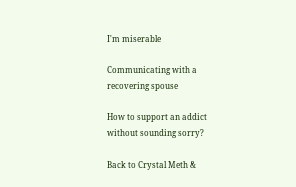I'm miserable

Communicating with a recovering spouse

How to support an addict without sounding sorry?

Back to Crystal Meth &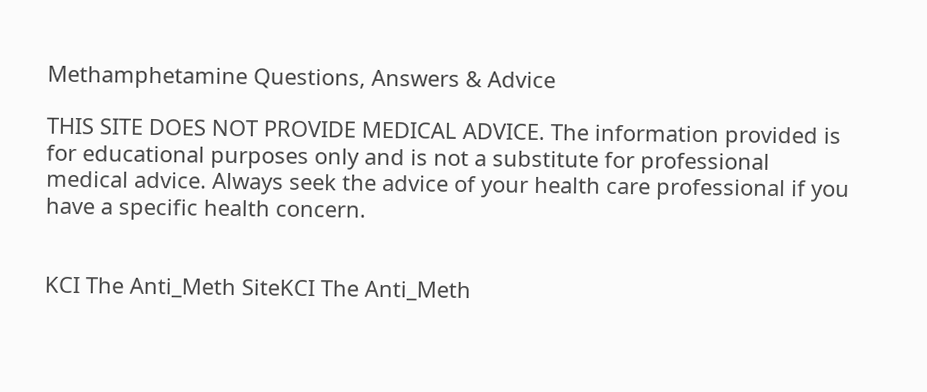Methamphetamine Questions, Answers & Advice

THIS SITE DOES NOT PROVIDE MEDICAL ADVICE. The information provided is for educational purposes only and is not a substitute for professional medical advice. Always seek the advice of your health care professional if you have a specific health concern.


KCI The Anti_Meth SiteKCI The Anti_Meth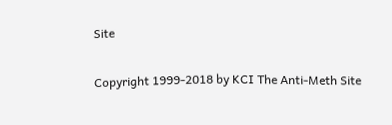Site

Copyright 1999-2018 by KCI The Anti-Meth Site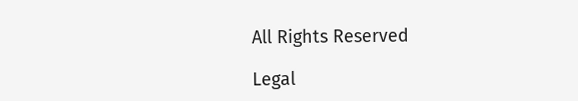All Rights Reserved

Legal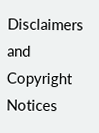Disclaimers and Copyright Notices